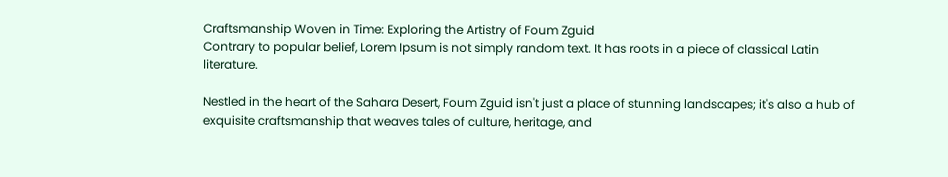Craftsmanship Woven in Time: Exploring the Artistry of Foum Zguid
Contrary to popular belief, Lorem Ipsum is not simply random text. It has roots in a piece of classical Latin literature.

Nestled in the heart of the Sahara Desert, Foum Zguid isn't just a place of stunning landscapes; it's also a hub of exquisite craftsmanship that weaves tales of culture, heritage, and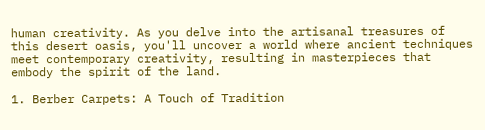human creativity. As you delve into the artisanal treasures of this desert oasis, you'll uncover a world where ancient techniques meet contemporary creativity, resulting in masterpieces that embody the spirit of the land.

1. Berber Carpets: A Touch of Tradition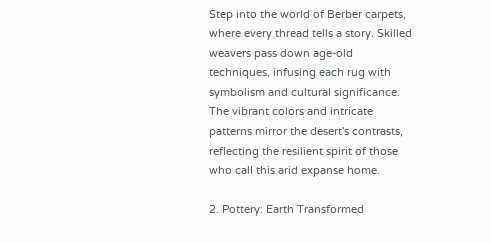Step into the world of Berber carpets, where every thread tells a story. Skilled weavers pass down age-old techniques, infusing each rug with symbolism and cultural significance. The vibrant colors and intricate patterns mirror the desert's contrasts, reflecting the resilient spirit of those who call this arid expanse home.

2. Pottery: Earth Transformed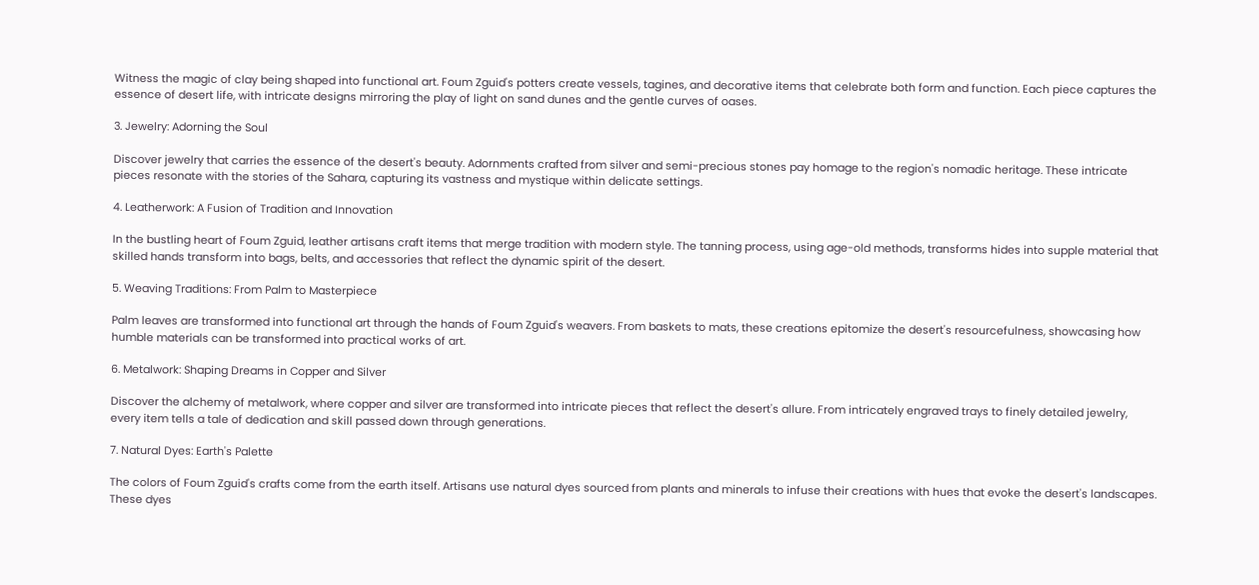Witness the magic of clay being shaped into functional art. Foum Zguid's potters create vessels, tagines, and decorative items that celebrate both form and function. Each piece captures the essence of desert life, with intricate designs mirroring the play of light on sand dunes and the gentle curves of oases.

3. Jewelry: Adorning the Soul

Discover jewelry that carries the essence of the desert's beauty. Adornments crafted from silver and semi-precious stones pay homage to the region's nomadic heritage. These intricate pieces resonate with the stories of the Sahara, capturing its vastness and mystique within delicate settings.

4. Leatherwork: A Fusion of Tradition and Innovation

In the bustling heart of Foum Zguid, leather artisans craft items that merge tradition with modern style. The tanning process, using age-old methods, transforms hides into supple material that skilled hands transform into bags, belts, and accessories that reflect the dynamic spirit of the desert.

5. Weaving Traditions: From Palm to Masterpiece

Palm leaves are transformed into functional art through the hands of Foum Zguid's weavers. From baskets to mats, these creations epitomize the desert's resourcefulness, showcasing how humble materials can be transformed into practical works of art.

6. Metalwork: Shaping Dreams in Copper and Silver

Discover the alchemy of metalwork, where copper and silver are transformed into intricate pieces that reflect the desert's allure. From intricately engraved trays to finely detailed jewelry, every item tells a tale of dedication and skill passed down through generations.

7. Natural Dyes: Earth's Palette

The colors of Foum Zguid's crafts come from the earth itself. Artisans use natural dyes sourced from plants and minerals to infuse their creations with hues that evoke the desert's landscapes. These dyes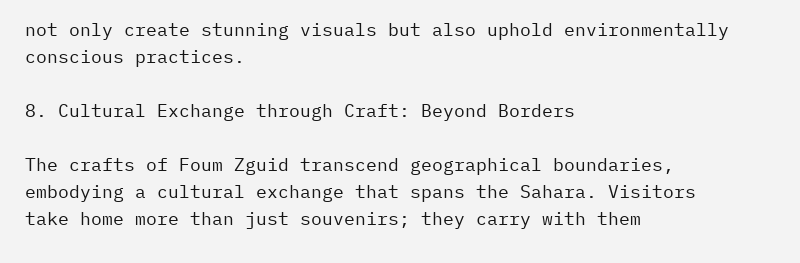not only create stunning visuals but also uphold environmentally conscious practices.

8. Cultural Exchange through Craft: Beyond Borders

The crafts of Foum Zguid transcend geographical boundaries, embodying a cultural exchange that spans the Sahara. Visitors take home more than just souvenirs; they carry with them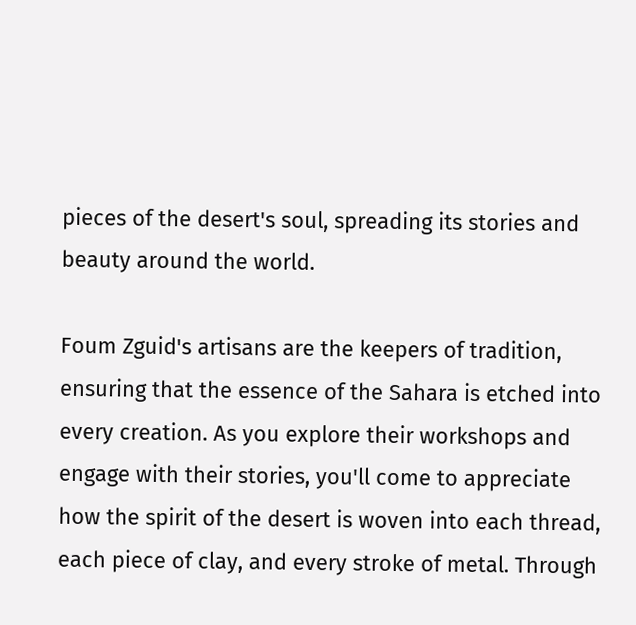pieces of the desert's soul, spreading its stories and beauty around the world.

Foum Zguid's artisans are the keepers of tradition, ensuring that the essence of the Sahara is etched into every creation. As you explore their workshops and engage with their stories, you'll come to appreciate how the spirit of the desert is woven into each thread, each piece of clay, and every stroke of metal. Through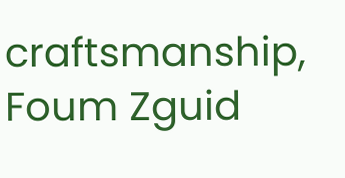craftsmanship, Foum Zguid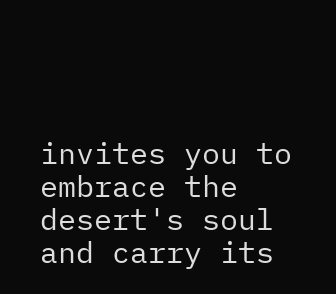invites you to embrace the desert's soul and carry its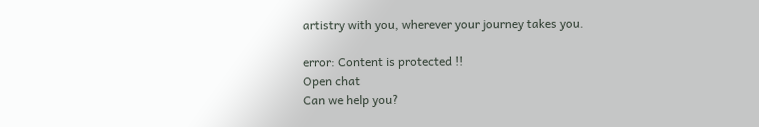artistry with you, wherever your journey takes you.

error: Content is protected !!
Open chat
Can we help you?